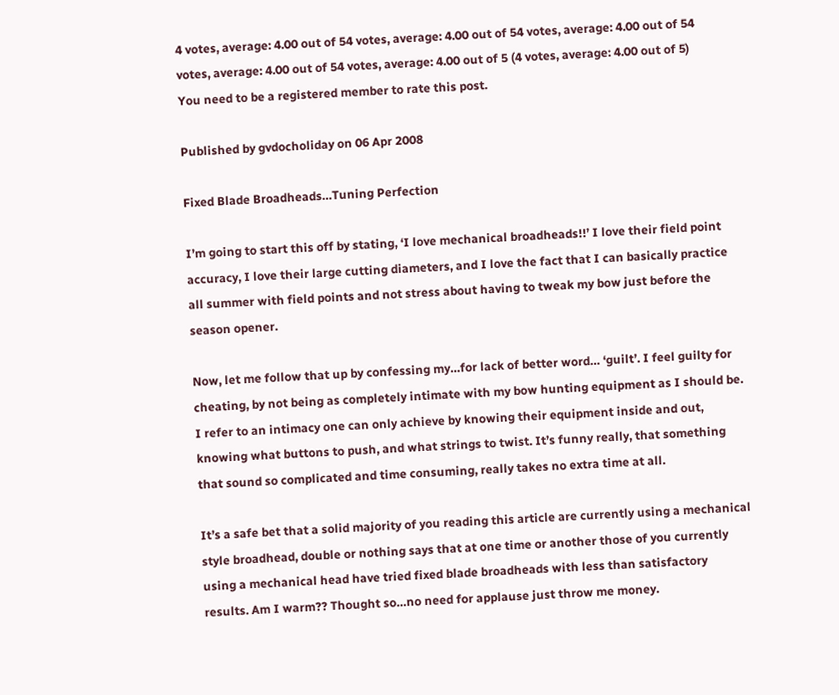4 votes, average: 4.00 out of 54 votes, average: 4.00 out of 54 votes, average: 4.00 out of 54 votes, average: 4.00 out of 54 votes, average: 4.00 out of 5 (4 votes, average: 4.00 out of 5)
You need to be a registered member to rate this post.

Published by gvdocholiday on 06 Apr 2008

Fixed Blade Broadheads…Tuning Perfection

I’m going to start this off by stating, ‘I love mechanical broadheads!!’ I love their field point accuracy, I love their large cutting diameters, and I love the fact that I can basically practice all summer with field points and not stress about having to tweak my bow just before the season opener.

Now, let me follow that up by confessing my…for lack of better word… ‘guilt’. I feel guilty for cheating, by not being as completely intimate with my bow hunting equipment as I should be. I refer to an intimacy one can only achieve by knowing their equipment inside and out, knowing what buttons to push, and what strings to twist. It’s funny really, that something that sound so complicated and time consuming, really takes no extra time at all.

It’s a safe bet that a solid majority of you reading this article are currently using a mechanical style broadhead, double or nothing says that at one time or another those of you currently using a mechanical head have tried fixed blade broadheads with less than satisfactory results. Am I warm?? Thought so…no need for applause just throw me money.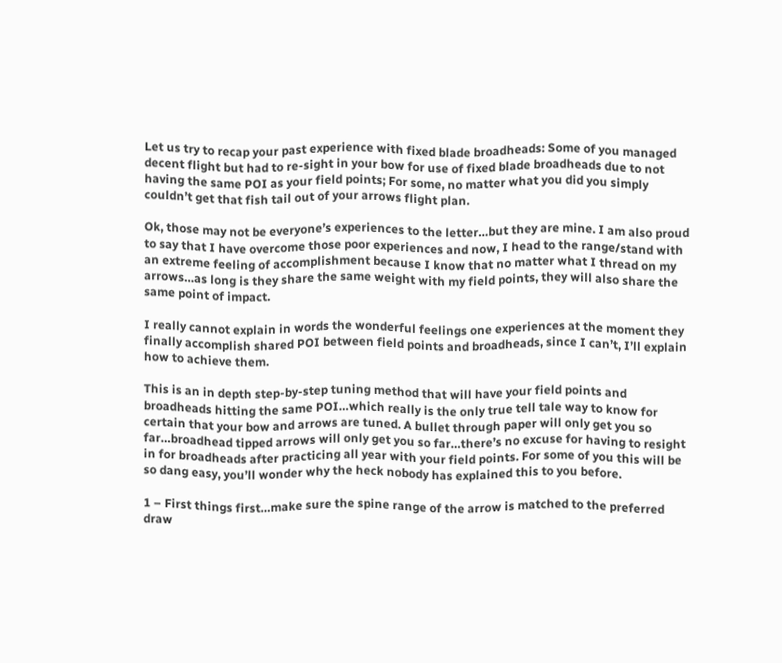Let us try to recap your past experience with fixed blade broadheads: Some of you managed decent flight but had to re-sight in your bow for use of fixed blade broadheads due to not having the same POI as your field points; For some, no matter what you did you simply couldn’t get that fish tail out of your arrows flight plan.

Ok, those may not be everyone’s experiences to the letter…but they are mine. I am also proud to say that I have overcome those poor experiences and now, I head to the range/stand with an extreme feeling of accomplishment because I know that no matter what I thread on my arrows…as long is they share the same weight with my field points, they will also share the same point of impact.

I really cannot explain in words the wonderful feelings one experiences at the moment they finally accomplish shared POI between field points and broadheads, since I can’t, I’ll explain how to achieve them.

This is an in depth step-by-step tuning method that will have your field points and broadheads hitting the same POI…which really is the only true tell tale way to know for certain that your bow and arrows are tuned. A bullet through paper will only get you so far…broadhead tipped arrows will only get you so far…there’s no excuse for having to resight in for broadheads after practicing all year with your field points. For some of you this will be so dang easy, you’ll wonder why the heck nobody has explained this to you before.

1 – First things first…make sure the spine range of the arrow is matched to the preferred draw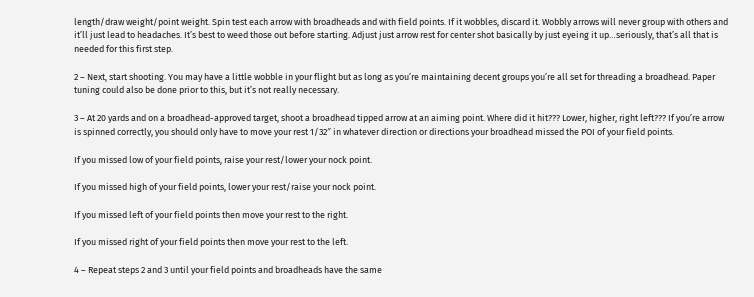length/draw weight/point weight. Spin test each arrow with broadheads and with field points. If it wobbles, discard it. Wobbly arrows will never group with others and it’ll just lead to headaches. It’s best to weed those out before starting. Adjust just arrow rest for center shot basically by just eyeing it up…seriously, that’s all that is needed for this first step.

2 – Next, start shooting. You may have a little wobble in your flight but as long as you’re maintaining decent groups you’re all set for threading a broadhead. Paper tuning could also be done prior to this, but it’s not really necessary.

3 – At 20 yards and on a broadhead-approved target, shoot a broadhead tipped arrow at an aiming point. Where did it hit??? Lower, higher, right left??? If you’re arrow is spinned correctly, you should only have to move your rest 1/32″ in whatever direction or directions your broadhead missed the POI of your field points.

If you missed low of your field points, raise your rest/lower your nock point.

If you missed high of your field points, lower your rest/raise your nock point.

If you missed left of your field points then move your rest to the right.

If you missed right of your field points then move your rest to the left.

4 – Repeat steps 2 and 3 until your field points and broadheads have the same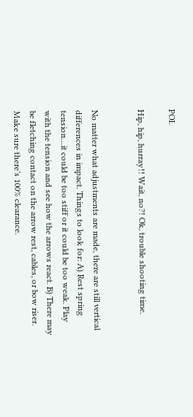POI.

Hip, hip, hurray!! Wait, no?! Ok, trouble shooting time.


No matter what adjustments are made, there are still vertical differences in impact. Things to look for: A) Rest spring tension…it could be too stiff or it could be too weak. Play with the tension and see how the arrows react. B) There may be fletching contact on the arrow rest, cables, or bow riser. Make sure there’s 100% clearance.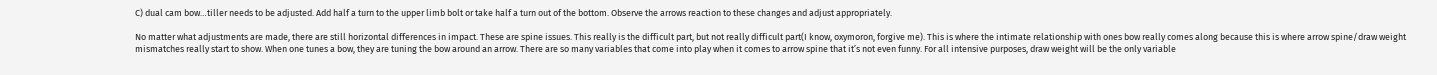C) dual cam bow…tiller needs to be adjusted. Add half a turn to the upper limb bolt or take half a turn out of the bottom. Observe the arrows reaction to these changes and adjust appropriately.

No matter what adjustments are made, there are still horizontal differences in impact. These are spine issues. This really is the difficult part, but not really difficult part(I know, oxymoron, forgive me). This is where the intimate relationship with ones bow really comes along because this is where arrow spine/draw weight mismatches really start to show. When one tunes a bow, they are tuning the bow around an arrow. There are so many variables that come into play when it comes to arrow spine that it’s not even funny. For all intensive purposes, draw weight will be the only variable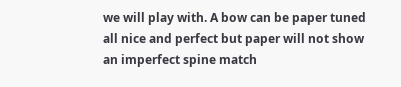we will play with. A bow can be paper tuned all nice and perfect but paper will not show an imperfect spine match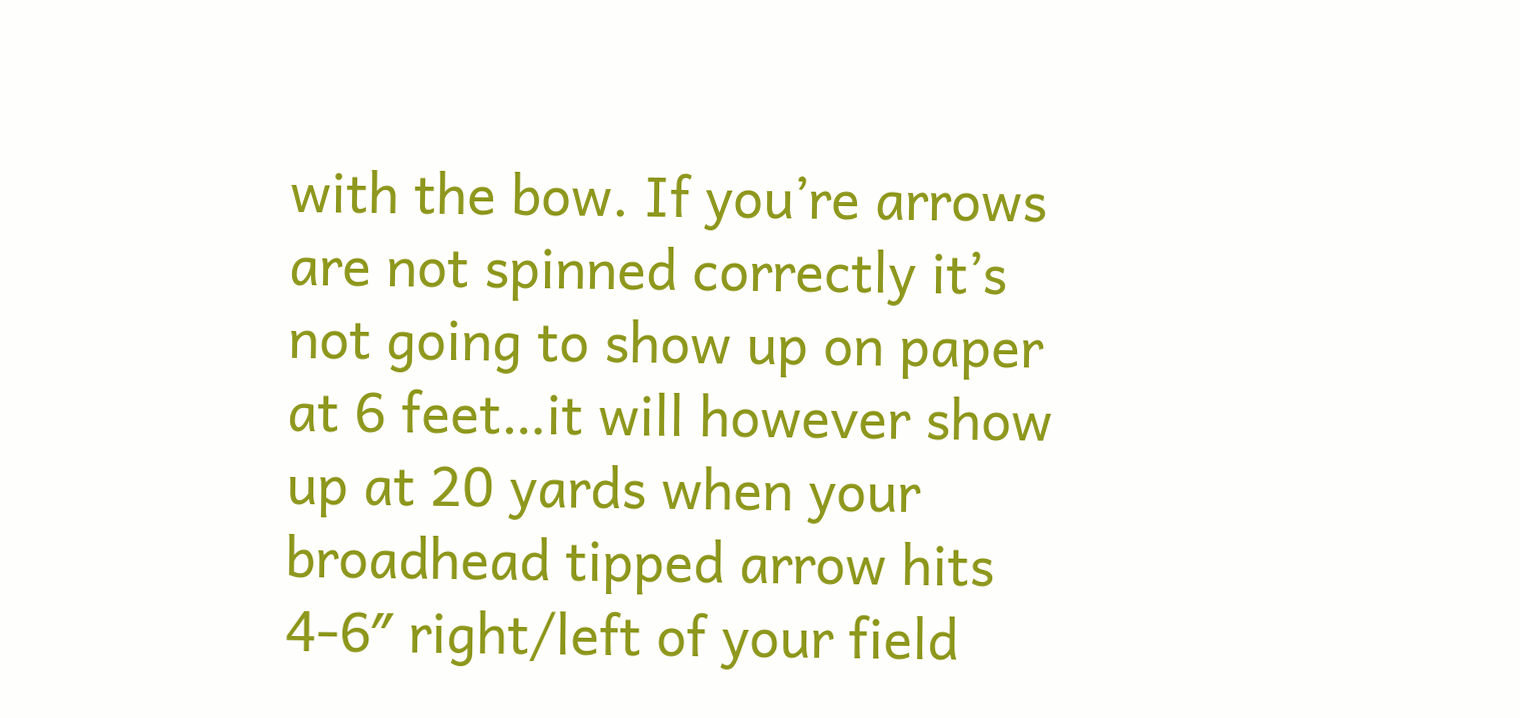with the bow. If you’re arrows are not spinned correctly it’s not going to show up on paper at 6 feet…it will however show up at 20 yards when your broadhead tipped arrow hits 4-6″ right/left of your field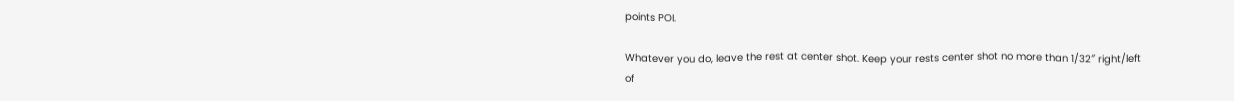points POI.

Whatever you do, leave the rest at center shot. Keep your rests center shot no more than 1/32″ right/left of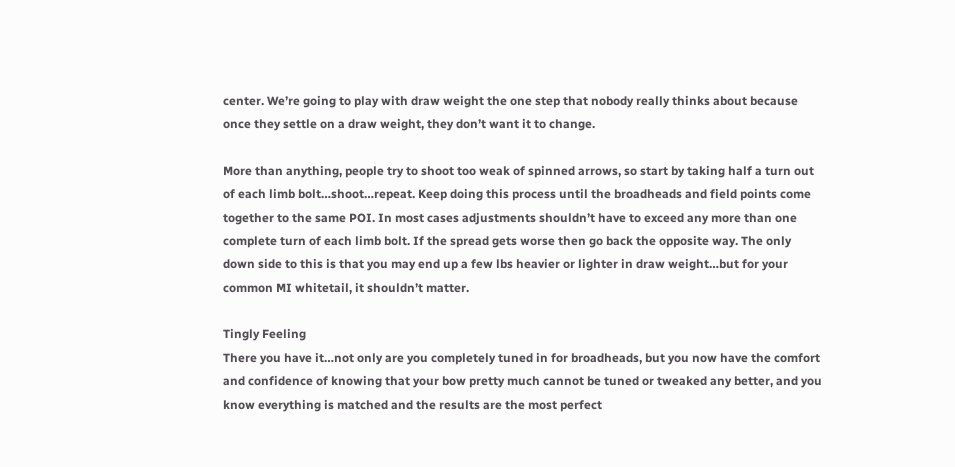center. We’re going to play with draw weight the one step that nobody really thinks about because once they settle on a draw weight, they don’t want it to change.

More than anything, people try to shoot too weak of spinned arrows, so start by taking half a turn out of each limb bolt…shoot…repeat. Keep doing this process until the broadheads and field points come together to the same POI. In most cases adjustments shouldn’t have to exceed any more than one complete turn of each limb bolt. If the spread gets worse then go back the opposite way. The only down side to this is that you may end up a few lbs heavier or lighter in draw weight…but for your common MI whitetail, it shouldn’t matter.

Tingly Feeling
There you have it…not only are you completely tuned in for broadheads, but you now have the comfort and confidence of knowing that your bow pretty much cannot be tuned or tweaked any better, and you know everything is matched and the results are the most perfect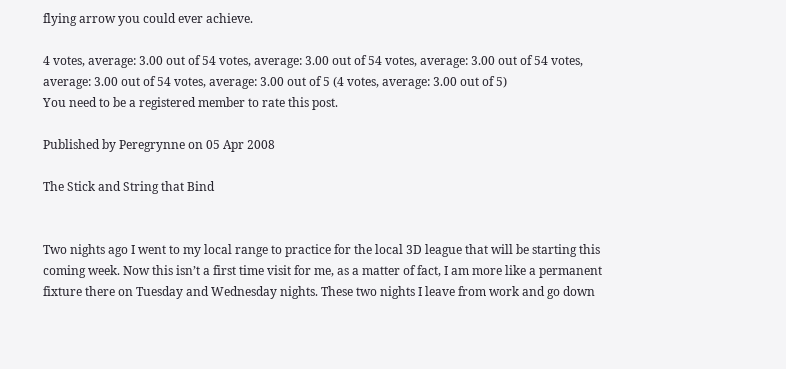flying arrow you could ever achieve.

4 votes, average: 3.00 out of 54 votes, average: 3.00 out of 54 votes, average: 3.00 out of 54 votes, average: 3.00 out of 54 votes, average: 3.00 out of 5 (4 votes, average: 3.00 out of 5)
You need to be a registered member to rate this post.

Published by Peregrynne on 05 Apr 2008

The Stick and String that Bind


Two nights ago I went to my local range to practice for the local 3D league that will be starting this coming week. Now this isn’t a first time visit for me, as a matter of fact, I am more like a permanent fixture there on Tuesday and Wednesday nights. These two nights I leave from work and go down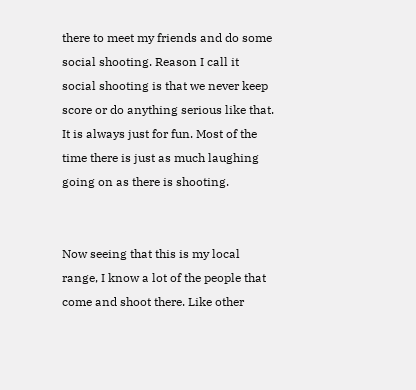there to meet my friends and do some social shooting. Reason I call it social shooting is that we never keep score or do anything serious like that. It is always just for fun. Most of the time there is just as much laughing going on as there is shooting.


Now seeing that this is my local range, I know a lot of the people that come and shoot there. Like other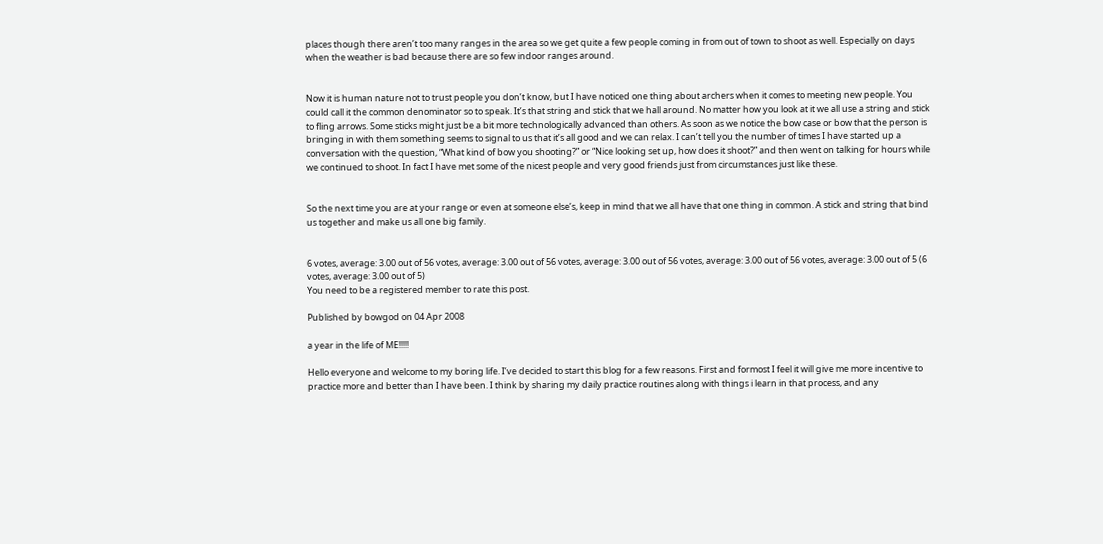places though there aren’t too many ranges in the area so we get quite a few people coming in from out of town to shoot as well. Especially on days when the weather is bad because there are so few indoor ranges around.


Now it is human nature not to trust people you don’t know, but I have noticed one thing about archers when it comes to meeting new people. You could call it the common denominator so to speak. It’s that string and stick that we hall around. No matter how you look at it we all use a string and stick to fling arrows. Some sticks might just be a bit more technologically advanced than others. As soon as we notice the bow case or bow that the person is bringing in with them something seems to signal to us that it’s all good and we can relax. I can’t tell you the number of times I have started up a conversation with the question, “What kind of bow you shooting?” or “Nice looking set up, how does it shoot?” and then went on talking for hours while we continued to shoot. In fact I have met some of the nicest people and very good friends just from circumstances just like these.


So the next time you are at your range or even at someone else’s, keep in mind that we all have that one thing in common. A stick and string that bind us together and make us all one big family.


6 votes, average: 3.00 out of 56 votes, average: 3.00 out of 56 votes, average: 3.00 out of 56 votes, average: 3.00 out of 56 votes, average: 3.00 out of 5 (6 votes, average: 3.00 out of 5)
You need to be a registered member to rate this post.

Published by bowgod on 04 Apr 2008

a year in the life of ME!!!!!

Hello everyone and welcome to my boring life. I’ve decided to start this blog for a few reasons. First and formost I feel it will give me more incentive to practice more and better than I have been. I think by sharing my daily practice routines along with things i learn in that process, and any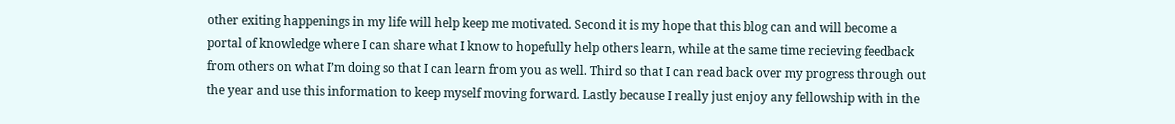other exiting happenings in my life will help keep me motivated. Second it is my hope that this blog can and will become a portal of knowledge where I can share what I know to hopefully help others learn, while at the same time recieving feedback from others on what I’m doing so that I can learn from you as well. Third so that I can read back over my progress through out the year and use this information to keep myself moving forward. Lastly because I really just enjoy any fellowship with in the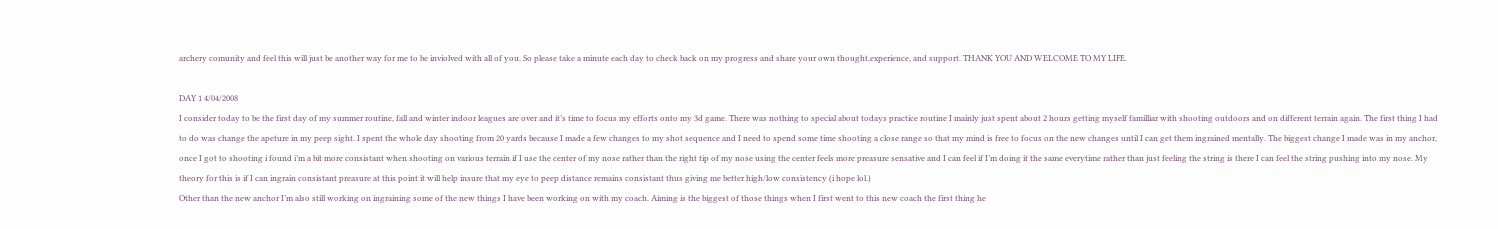archery comunity and feel this will just be another way for me to be inviolved with all of you. So please take a minute each day to check back on my progress and share your own thought,experience, and support. THANK YOU AND WELCOME TO MY LIFE.

DAY 1 4/04/2008
I consider today to be the first day of my summer routine, fall and winter indoor leagues are over and it’s time to focus my efforts onto my 3d game. There was nothing to special about todays practice routine I mainly just spent about 2 hours getting myself familliar with shooting outdoors and on different terrain again. The first thing I had to do was change the apeture in my peep sight. I spent the whole day shooting from 20 yards because I made a few changes to my shot sequence and I need to spend some time shooting a close range so that my mind is free to focus on the new changes until I can get them ingrained mentally. The biggest change I made was in my anchor, once I got to shooting i found i’m a bit more consistant when shooting on various terrain if I use the center of my nose rather than the right tip of my nose using the center feels more preasure sensative and I can feel if I’m doing it the same everytime rather than just feeling the string is there I can feel the string pushing into my nose. My theory for this is if I can ingrain consistant preasure at this point it will help insure that my eye to peep distance remains consistant thus giving me better high/low consistency (i hope lol.)
Other than the new anchor I’m also still working on ingraining some of the new things I have been working on with my coach. Aiming is the biggest of those things when I first went to this new coach the first thing he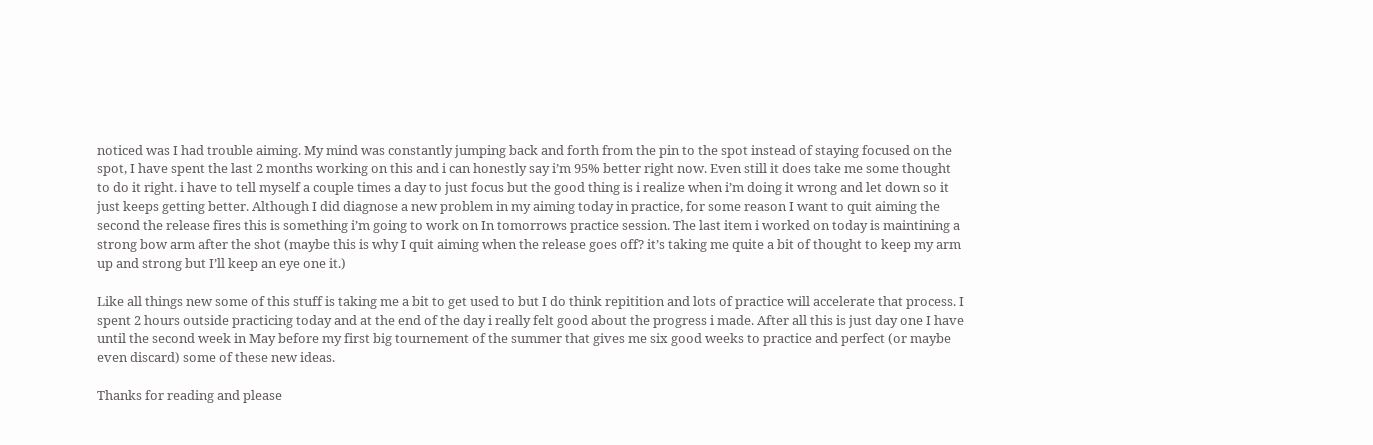noticed was I had trouble aiming. My mind was constantly jumping back and forth from the pin to the spot instead of staying focused on the spot, I have spent the last 2 months working on this and i can honestly say i’m 95% better right now. Even still it does take me some thought to do it right. i have to tell myself a couple times a day to just focus but the good thing is i realize when i’m doing it wrong and let down so it just keeps getting better. Although I did diagnose a new problem in my aiming today in practice, for some reason I want to quit aiming the second the release fires this is something i’m going to work on In tomorrows practice session. The last item i worked on today is maintining a strong bow arm after the shot (maybe this is why I quit aiming when the release goes off? it’s taking me quite a bit of thought to keep my arm up and strong but I’ll keep an eye one it.)

Like all things new some of this stuff is taking me a bit to get used to but I do think repitition and lots of practice will accelerate that process. I spent 2 hours outside practicing today and at the end of the day i really felt good about the progress i made. After all this is just day one I have until the second week in May before my first big tournement of the summer that gives me six good weeks to practice and perfect (or maybe even discard) some of these new ideas.

Thanks for reading and please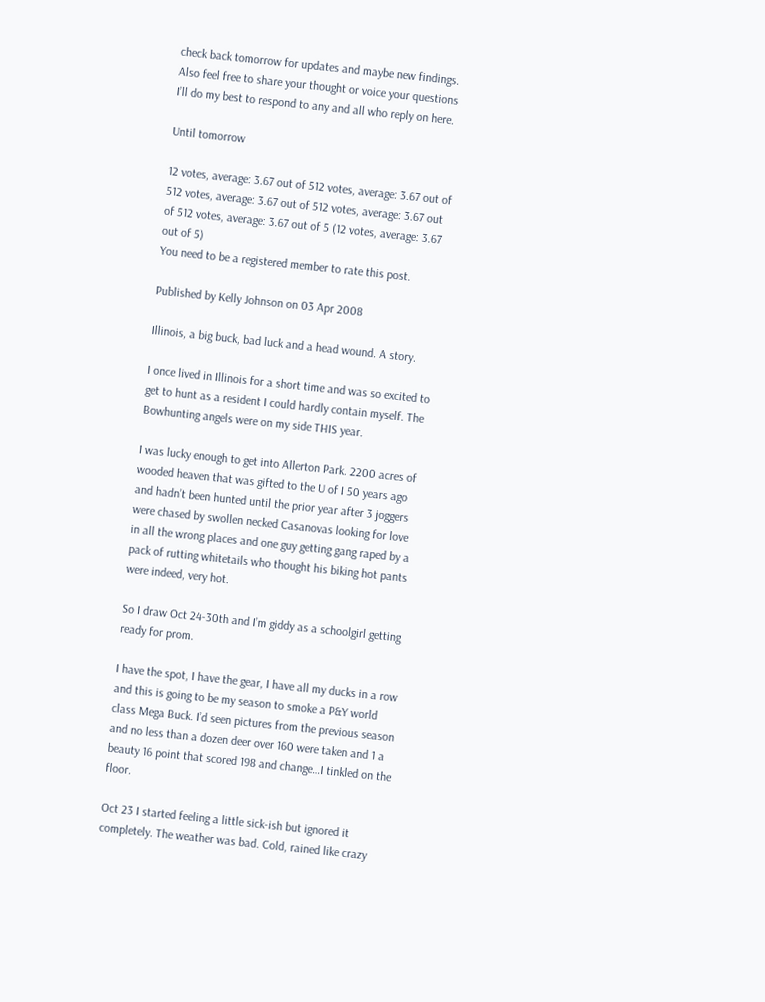check back tomorrow for updates and maybe new findings. Also feel free to share your thought or voice your questions I’ll do my best to respond to any and all who reply on here.

Until tomorrow

12 votes, average: 3.67 out of 512 votes, average: 3.67 out of 512 votes, average: 3.67 out of 512 votes, average: 3.67 out of 512 votes, average: 3.67 out of 5 (12 votes, average: 3.67 out of 5)
You need to be a registered member to rate this post.

Published by Kelly Johnson on 03 Apr 2008

Illinois, a big buck, bad luck and a head wound. A story.

I once lived in Illinois for a short time and was so excited to get to hunt as a resident I could hardly contain myself. The Bowhunting angels were on my side THIS year.

I was lucky enough to get into Allerton Park. 2200 acres of wooded heaven that was gifted to the U of I 50 years ago and hadn’t been hunted until the prior year after 3 joggers were chased by swollen necked Casanovas looking for love in all the wrong places and one guy getting gang raped by a pack of rutting whitetails who thought his biking hot pants were indeed, very hot.

So I draw Oct 24-30th and I’m giddy as a schoolgirl getting ready for prom.

I have the spot, I have the gear, I have all my ducks in a row and this is going to be my season to smoke a P&Y world class Mega Buck. I’d seen pictures from the previous season and no less than a dozen deer over 160 were taken and 1 a beauty 16 point that scored 198 and change…I tinkled on the floor.

Oct 23 I started feeling a little sick-ish but ignored it completely. The weather was bad. Cold, rained like crazy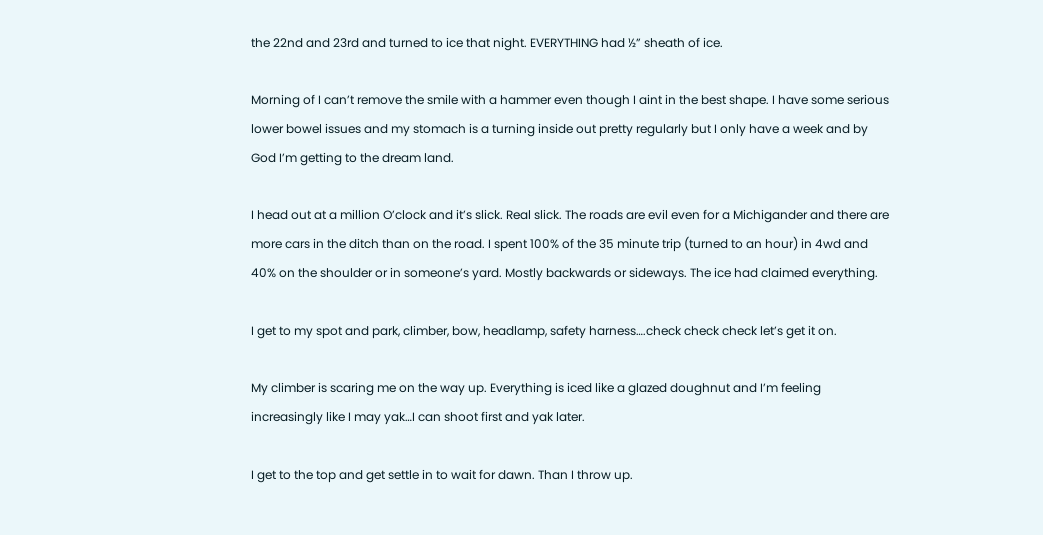the 22nd and 23rd and turned to ice that night. EVERYTHING had ½” sheath of ice.

Morning of I can’t remove the smile with a hammer even though I aint in the best shape. I have some serious lower bowel issues and my stomach is a turning inside out pretty regularly but I only have a week and by God I’m getting to the dream land.

I head out at a million O’clock and it’s slick. Real slick. The roads are evil even for a Michigander and there are more cars in the ditch than on the road. I spent 100% of the 35 minute trip (turned to an hour) in 4wd and 40% on the shoulder or in someone’s yard. Mostly backwards or sideways. The ice had claimed everything.

I get to my spot and park, climber, bow, headlamp, safety harness….check check check let’s get it on.

My climber is scaring me on the way up. Everything is iced like a glazed doughnut and I’m feeling increasingly like I may yak…I can shoot first and yak later.

I get to the top and get settle in to wait for dawn. Than I throw up.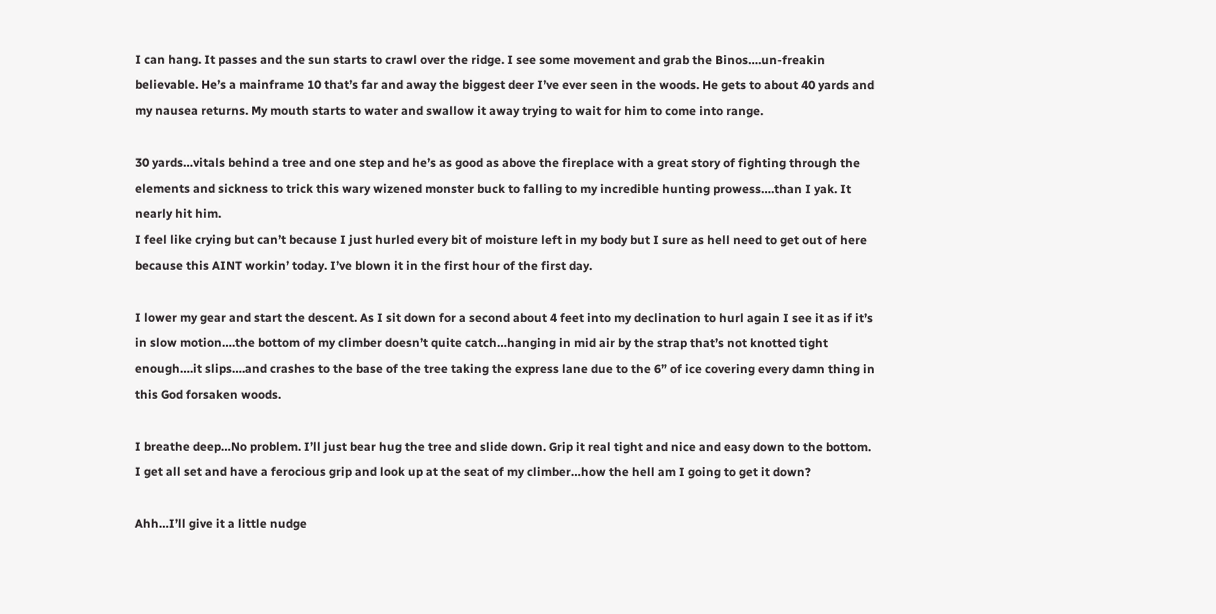I can hang. It passes and the sun starts to crawl over the ridge. I see some movement and grab the Binos….un-freakin believable. He’s a mainframe 10 that’s far and away the biggest deer I’ve ever seen in the woods. He gets to about 40 yards and my nausea returns. My mouth starts to water and swallow it away trying to wait for him to come into range.

30 yards…vitals behind a tree and one step and he’s as good as above the fireplace with a great story of fighting through the elements and sickness to trick this wary wizened monster buck to falling to my incredible hunting prowess….than I yak. It nearly hit him.
I feel like crying but can’t because I just hurled every bit of moisture left in my body but I sure as hell need to get out of here because this AINT workin’ today. I’ve blown it in the first hour of the first day.

I lower my gear and start the descent. As I sit down for a second about 4 feet into my declination to hurl again I see it as if it’s in slow motion….the bottom of my climber doesn’t quite catch…hanging in mid air by the strap that’s not knotted tight enough….it slips….and crashes to the base of the tree taking the express lane due to the 6” of ice covering every damn thing in this God forsaken woods.

I breathe deep…No problem. I’ll just bear hug the tree and slide down. Grip it real tight and nice and easy down to the bottom. I get all set and have a ferocious grip and look up at the seat of my climber…how the hell am I going to get it down?

Ahh…I’ll give it a little nudge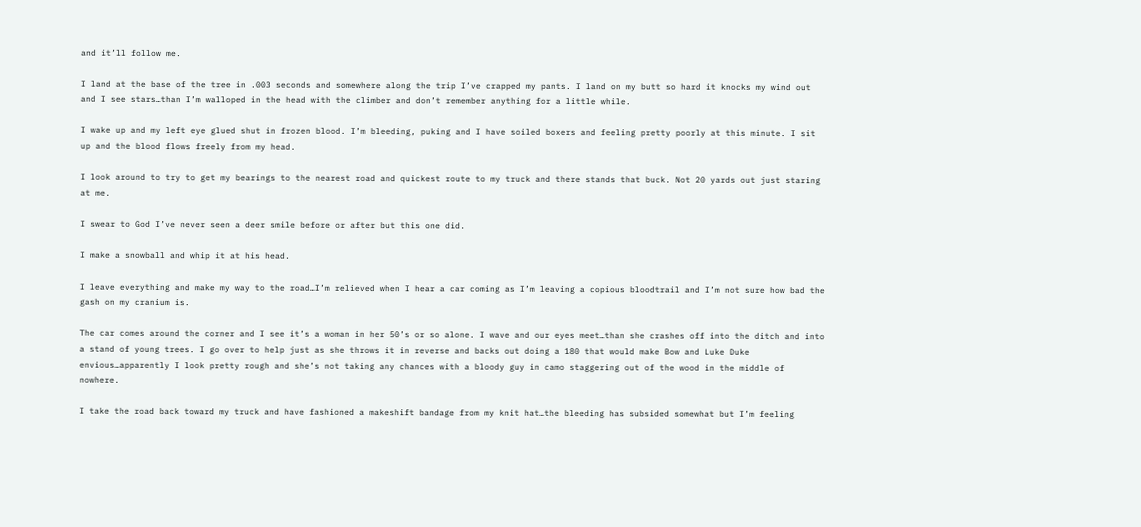and it’ll follow me.

I land at the base of the tree in .003 seconds and somewhere along the trip I’ve crapped my pants. I land on my butt so hard it knocks my wind out and I see stars…than I’m walloped in the head with the climber and don’t remember anything for a little while.

I wake up and my left eye glued shut in frozen blood. I’m bleeding, puking and I have soiled boxers and feeling pretty poorly at this minute. I sit up and the blood flows freely from my head.

I look around to try to get my bearings to the nearest road and quickest route to my truck and there stands that buck. Not 20 yards out just staring at me.

I swear to God I’ve never seen a deer smile before or after but this one did.

I make a snowball and whip it at his head.

I leave everything and make my way to the road…I’m relieved when I hear a car coming as I’m leaving a copious bloodtrail and I’m not sure how bad the gash on my cranium is.

The car comes around the corner and I see it’s a woman in her 50’s or so alone. I wave and our eyes meet…than she crashes off into the ditch and into a stand of young trees. I go over to help just as she throws it in reverse and backs out doing a 180 that would make Bow and Luke Duke envious…apparently I look pretty rough and she’s not taking any chances with a bloody guy in camo staggering out of the wood in the middle of nowhere.

I take the road back toward my truck and have fashioned a makeshift bandage from my knit hat…the bleeding has subsided somewhat but I’m feeling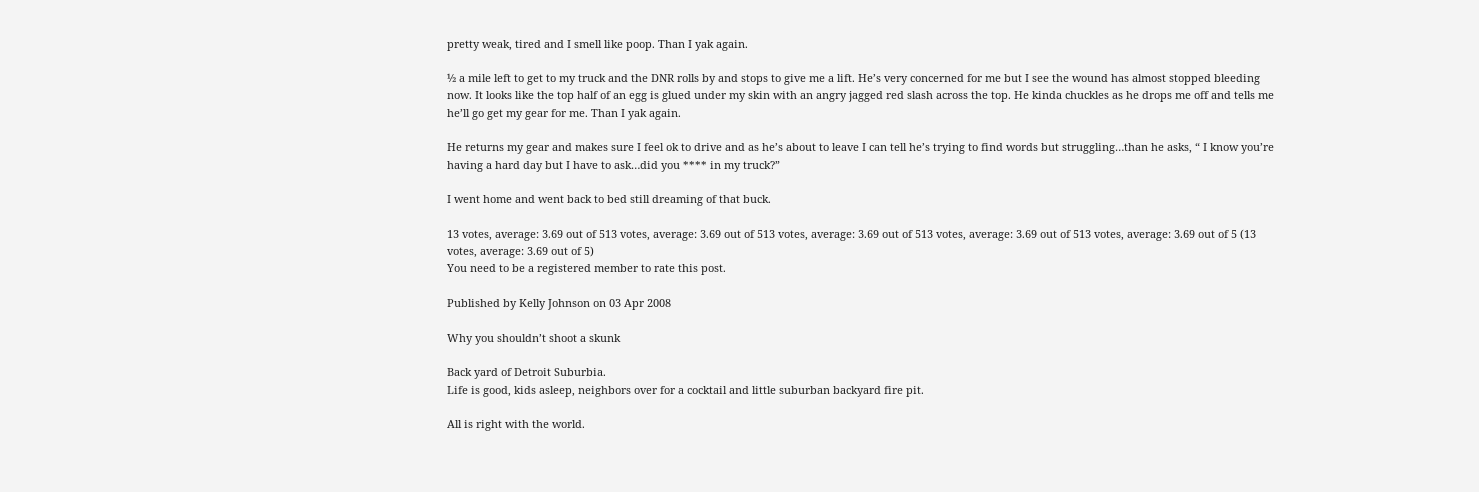pretty weak, tired and I smell like poop. Than I yak again.

½ a mile left to get to my truck and the DNR rolls by and stops to give me a lift. He’s very concerned for me but I see the wound has almost stopped bleeding now. It looks like the top half of an egg is glued under my skin with an angry jagged red slash across the top. He kinda chuckles as he drops me off and tells me he’ll go get my gear for me. Than I yak again.

He returns my gear and makes sure I feel ok to drive and as he’s about to leave I can tell he’s trying to find words but struggling…than he asks, “ I know you’re having a hard day but I have to ask…did you **** in my truck?”

I went home and went back to bed still dreaming of that buck.

13 votes, average: 3.69 out of 513 votes, average: 3.69 out of 513 votes, average: 3.69 out of 513 votes, average: 3.69 out of 513 votes, average: 3.69 out of 5 (13 votes, average: 3.69 out of 5)
You need to be a registered member to rate this post.

Published by Kelly Johnson on 03 Apr 2008

Why you shouldn’t shoot a skunk

Back yard of Detroit Suburbia.
Life is good, kids asleep, neighbors over for a cocktail and little suburban backyard fire pit.

All is right with the world.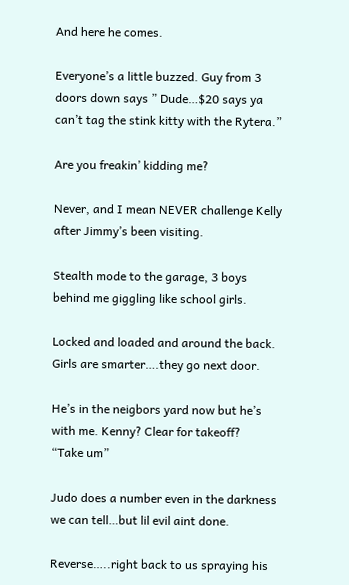And here he comes.

Everyone’s a little buzzed. Guy from 3 doors down says ” Dude…$20 says ya can’t tag the stink kitty with the Rytera.”

Are you freakin’ kidding me?

Never, and I mean NEVER challenge Kelly after Jimmy’s been visiting.

Stealth mode to the garage, 3 boys behind me giggling like school girls.

Locked and loaded and around the back. Girls are smarter….they go next door.

He’s in the neigbors yard now but he’s with me. Kenny? Clear for takeoff?
“Take um”

Judo does a number even in the darkness we can tell…but lil evil aint done.

Reverse…..right back to us spraying his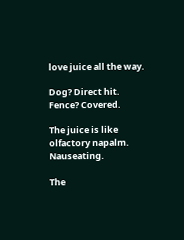love juice all the way.

Dog? Direct hit.
Fence? Covered.

The juice is like olfactory napalm. Nauseating.

The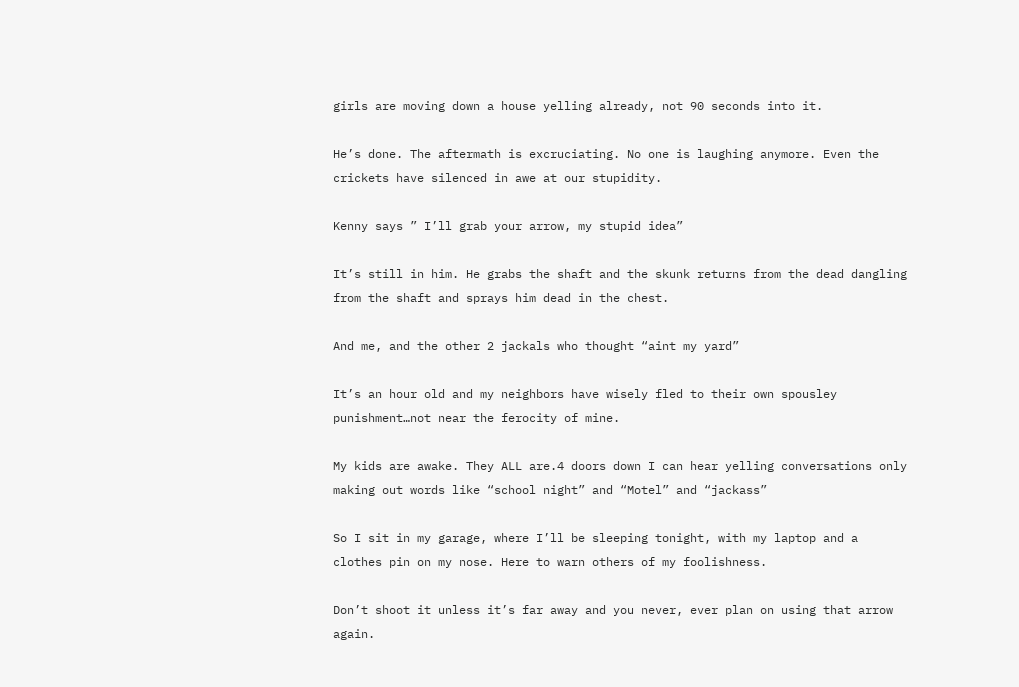girls are moving down a house yelling already, not 90 seconds into it.

He’s done. The aftermath is excruciating. No one is laughing anymore. Even the crickets have silenced in awe at our stupidity.

Kenny says ” I’ll grab your arrow, my stupid idea”

It’s still in him. He grabs the shaft and the skunk returns from the dead dangling from the shaft and sprays him dead in the chest.

And me, and the other 2 jackals who thought “aint my yard”

It’s an hour old and my neighbors have wisely fled to their own spousley punishment…not near the ferocity of mine.

My kids are awake. They ALL are.4 doors down I can hear yelling conversations only making out words like “school night” and “Motel” and “jackass”

So I sit in my garage, where I’ll be sleeping tonight, with my laptop and a clothes pin on my nose. Here to warn others of my foolishness.

Don’t shoot it unless it’s far away and you never, ever plan on using that arrow again.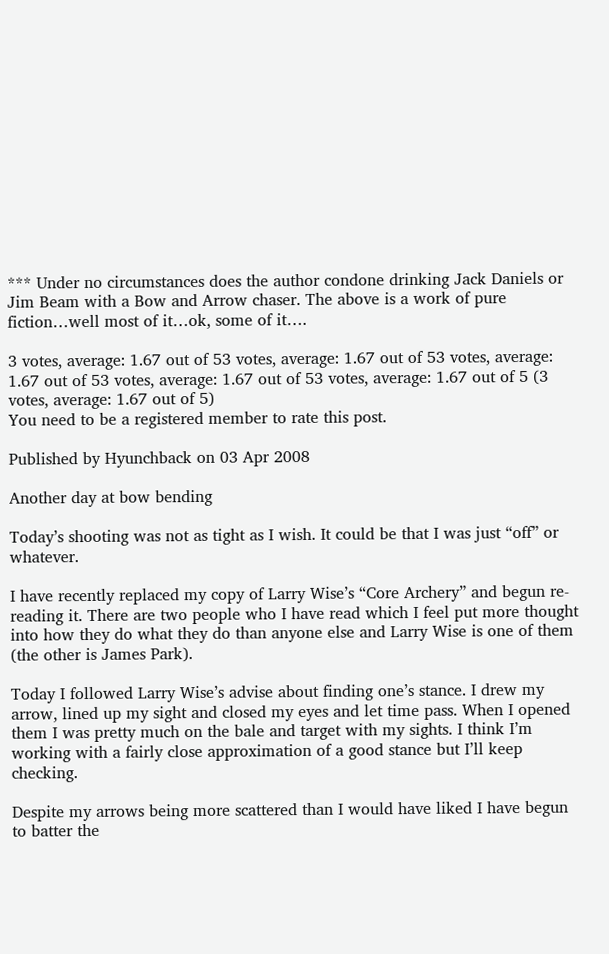*** Under no circumstances does the author condone drinking Jack Daniels or Jim Beam with a Bow and Arrow chaser. The above is a work of pure fiction…well most of it…ok, some of it….

3 votes, average: 1.67 out of 53 votes, average: 1.67 out of 53 votes, average: 1.67 out of 53 votes, average: 1.67 out of 53 votes, average: 1.67 out of 5 (3 votes, average: 1.67 out of 5)
You need to be a registered member to rate this post.

Published by Hyunchback on 03 Apr 2008

Another day at bow bending

Today’s shooting was not as tight as I wish. It could be that I was just “off” or whatever.

I have recently replaced my copy of Larry Wise’s “Core Archery” and begun re-reading it. There are two people who I have read which I feel put more thought into how they do what they do than anyone else and Larry Wise is one of them (the other is James Park).

Today I followed Larry Wise’s advise about finding one’s stance. I drew my arrow, lined up my sight and closed my eyes and let time pass. When I opened them I was pretty much on the bale and target with my sights. I think I’m working with a fairly close approximation of a good stance but I’ll keep checking.

Despite my arrows being more scattered than I would have liked I have begun to batter the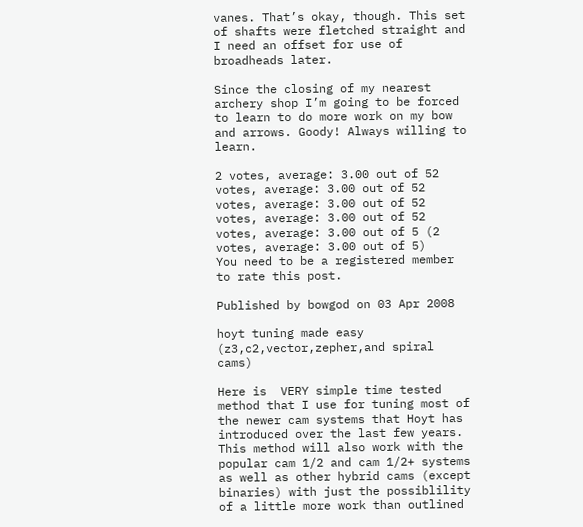vanes. That’s okay, though. This set of shafts were fletched straight and I need an offset for use of broadheads later.

Since the closing of my nearest archery shop I’m going to be forced to learn to do more work on my bow and arrows. Goody! Always willing to learn.

2 votes, average: 3.00 out of 52 votes, average: 3.00 out of 52 votes, average: 3.00 out of 52 votes, average: 3.00 out of 52 votes, average: 3.00 out of 5 (2 votes, average: 3.00 out of 5)
You need to be a registered member to rate this post.

Published by bowgod on 03 Apr 2008

hoyt tuning made easy (z3,c2,vector,zepher,and spiral cams)

Here is  VERY simple time tested method that I use for tuning most of the newer cam systems that Hoyt has introduced over the last few years. This method will also work with the popular cam 1/2 and cam 1/2+ systems as well as other hybrid cams (except binaries) with just the possiblility of a little more work than outlined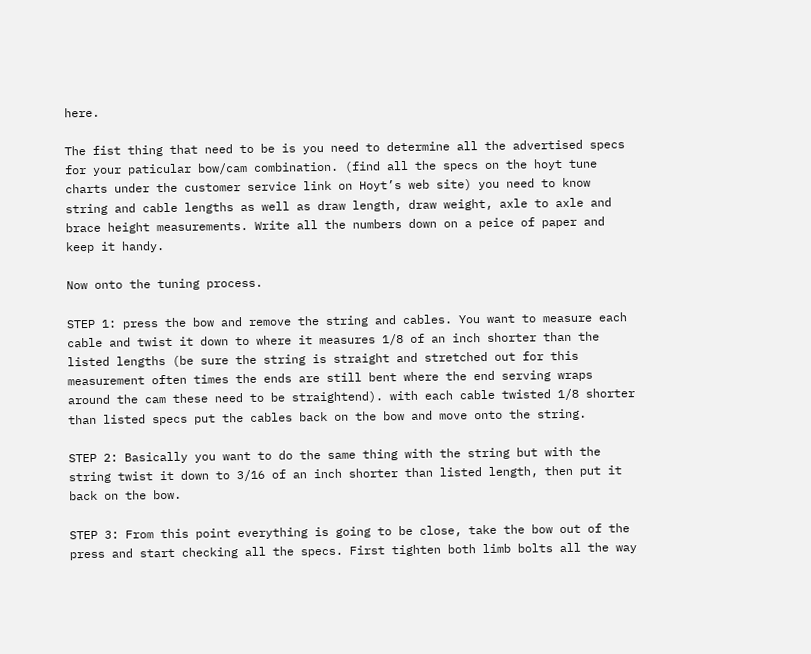here.

The fist thing that need to be is you need to determine all the advertised specs for your paticular bow/cam combination. (find all the specs on the hoyt tune charts under the customer service link on Hoyt’s web site) you need to know string and cable lengths as well as draw length, draw weight, axle to axle and brace height measurements. Write all the numbers down on a peice of paper and keep it handy.

Now onto the tuning process.

STEP 1: press the bow and remove the string and cables. You want to measure each cable and twist it down to where it measures 1/8 of an inch shorter than the listed lengths (be sure the string is straight and stretched out for this measurement often times the ends are still bent where the end serving wraps around the cam these need to be straightend). with each cable twisted 1/8 shorter than listed specs put the cables back on the bow and move onto the string.

STEP 2: Basically you want to do the same thing with the string but with the string twist it down to 3/16 of an inch shorter than listed length, then put it back on the bow.

STEP 3: From this point everything is going to be close, take the bow out of the press and start checking all the specs. First tighten both limb bolts all the way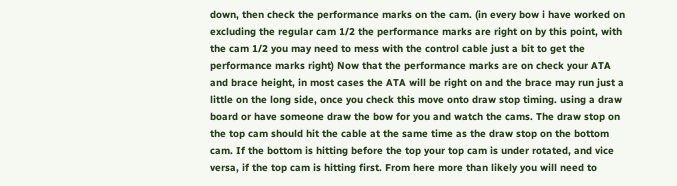down, then check the performance marks on the cam. (in every bow i have worked on excluding the regular cam 1/2 the performance marks are right on by this point, with the cam 1/2 you may need to mess with the control cable just a bit to get the performance marks right) Now that the performance marks are on check your ATA and brace height, in most cases the ATA will be right on and the brace may run just a little on the long side, once you check this move onto draw stop timing. using a draw board or have someone draw the bow for you and watch the cams. The draw stop on the top cam should hit the cable at the same time as the draw stop on the bottom cam. If the bottom is hitting before the top your top cam is under rotated, and vice versa, if the top cam is hitting first. From here more than likely you will need to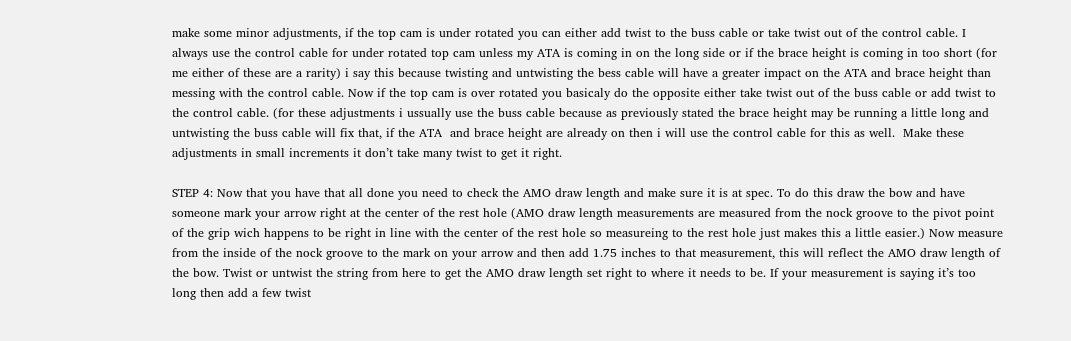make some minor adjustments, if the top cam is under rotated you can either add twist to the buss cable or take twist out of the control cable. I always use the control cable for under rotated top cam unless my ATA is coming in on the long side or if the brace height is coming in too short (for me either of these are a rarity) i say this because twisting and untwisting the bess cable will have a greater impact on the ATA and brace height than messing with the control cable. Now if the top cam is over rotated you basicaly do the opposite either take twist out of the buss cable or add twist to the control cable. (for these adjustments i ussually use the buss cable because as previously stated the brace height may be running a little long and untwisting the buss cable will fix that, if the ATA  and brace height are already on then i will use the control cable for this as well.  Make these adjustments in small increments it don’t take many twist to get it right.

STEP 4: Now that you have that all done you need to check the AMO draw length and make sure it is at spec. To do this draw the bow and have someone mark your arrow right at the center of the rest hole (AMO draw length measurements are measured from the nock groove to the pivot point of the grip wich happens to be right in line with the center of the rest hole so measureing to the rest hole just makes this a little easier.) Now measure from the inside of the nock groove to the mark on your arrow and then add 1.75 inches to that measurement, this will reflect the AMO draw length of the bow. Twist or untwist the string from here to get the AMO draw length set right to where it needs to be. If your measurement is saying it’s too long then add a few twist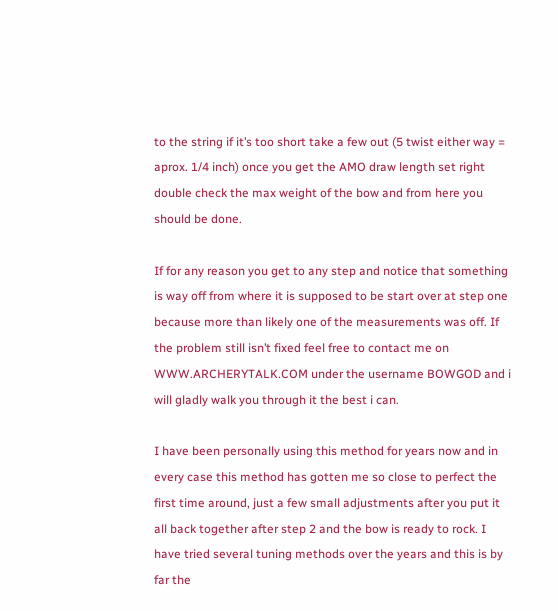to the string if it’s too short take a few out (5 twist either way = aprox. 1/4 inch) once you get the AMO draw length set right double check the max weight of the bow and from here you should be done.

If for any reason you get to any step and notice that something is way off from where it is supposed to be start over at step one because more than likely one of the measurements was off. If the problem still isn’t fixed feel free to contact me on WWW.ARCHERYTALK.COM under the username BOWGOD and i will gladly walk you through it the best i can.

I have been personally using this method for years now and in every case this method has gotten me so close to perfect the first time around, just a few small adjustments after you put it all back together after step 2 and the bow is ready to rock. I have tried several tuning methods over the years and this is by far the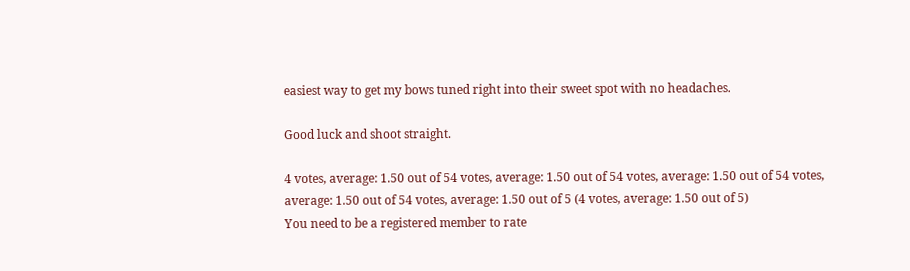easiest way to get my bows tuned right into their sweet spot with no headaches.

Good luck and shoot straight.

4 votes, average: 1.50 out of 54 votes, average: 1.50 out of 54 votes, average: 1.50 out of 54 votes, average: 1.50 out of 54 votes, average: 1.50 out of 5 (4 votes, average: 1.50 out of 5)
You need to be a registered member to rate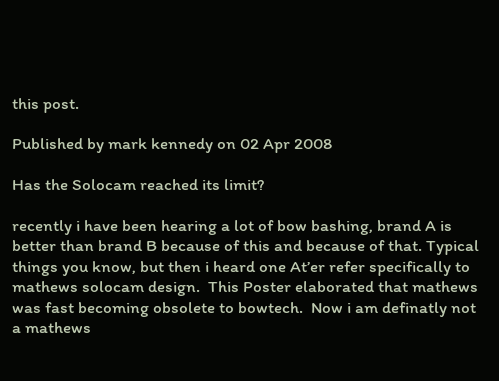this post.

Published by mark kennedy on 02 Apr 2008

Has the Solocam reached its limit?

recently i have been hearing a lot of bow bashing, brand A is better than brand B because of this and because of that. Typical things you know, but then i heard one At’er refer specifically to mathews solocam design.  This Poster elaborated that mathews was fast becoming obsolete to bowtech.  Now i am definatly not a mathews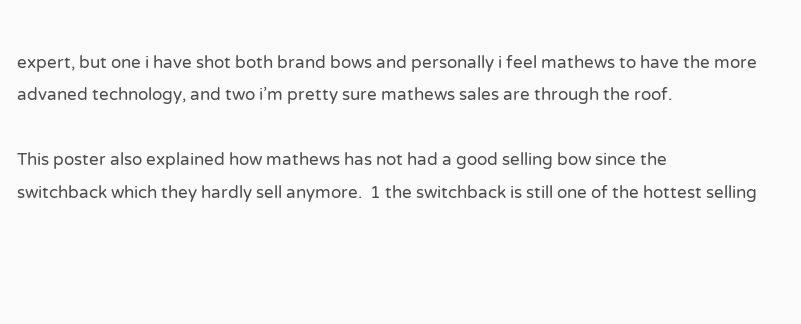expert, but one i have shot both brand bows and personally i feel mathews to have the more advaned technology, and two i’m pretty sure mathews sales are through the roof.

This poster also explained how mathews has not had a good selling bow since the switchback which they hardly sell anymore.  1 the switchback is still one of the hottest selling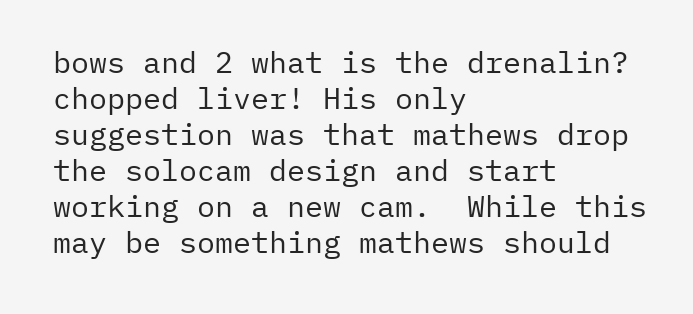bows and 2 what is the drenalin? chopped liver! His only suggestion was that mathews drop the solocam design and start working on a new cam.  While this may be something mathews should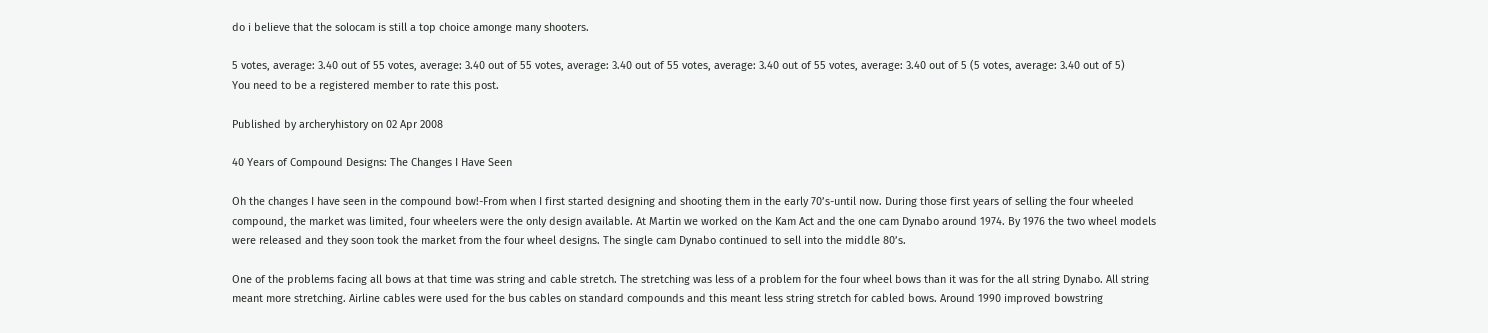do i believe that the solocam is still a top choice amonge many shooters.

5 votes, average: 3.40 out of 55 votes, average: 3.40 out of 55 votes, average: 3.40 out of 55 votes, average: 3.40 out of 55 votes, average: 3.40 out of 5 (5 votes, average: 3.40 out of 5)
You need to be a registered member to rate this post.

Published by archeryhistory on 02 Apr 2008

40 Years of Compound Designs: The Changes I Have Seen

Oh the changes I have seen in the compound bow!-From when I first started designing and shooting them in the early 70’s-until now. During those first years of selling the four wheeled compound, the market was limited, four wheelers were the only design available. At Martin we worked on the Kam Act and the one cam Dynabo around 1974. By 1976 the two wheel models were released and they soon took the market from the four wheel designs. The single cam Dynabo continued to sell into the middle 80’s.

One of the problems facing all bows at that time was string and cable stretch. The stretching was less of a problem for the four wheel bows than it was for the all string Dynabo. All string meant more stretching. Airline cables were used for the bus cables on standard compounds and this meant less string stretch for cabled bows. Around 1990 improved bowstring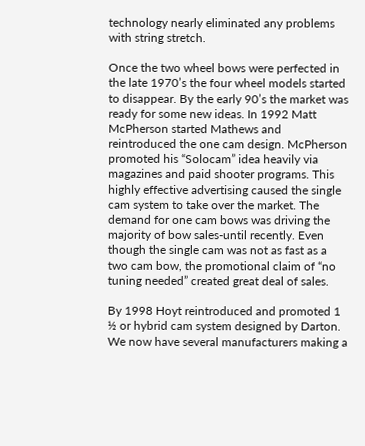technology nearly eliminated any problems with string stretch.

Once the two wheel bows were perfected in the late 1970’s the four wheel models started to disappear. By the early 90’s the market was ready for some new ideas. In 1992 Matt McPherson started Mathews and reintroduced the one cam design. McPherson promoted his “Solocam” idea heavily via magazines and paid shooter programs. This highly effective advertising caused the single cam system to take over the market. The demand for one cam bows was driving the majority of bow sales-until recently. Even though the single cam was not as fast as a two cam bow, the promotional claim of “no tuning needed” created great deal of sales.

By 1998 Hoyt reintroduced and promoted 1 ½ or hybrid cam system designed by Darton. We now have several manufacturers making a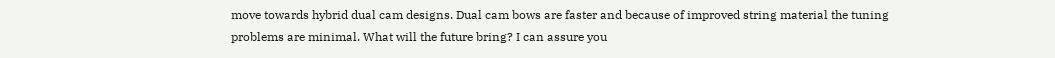move towards hybrid dual cam designs. Dual cam bows are faster and because of improved string material the tuning problems are minimal. What will the future bring? I can assure you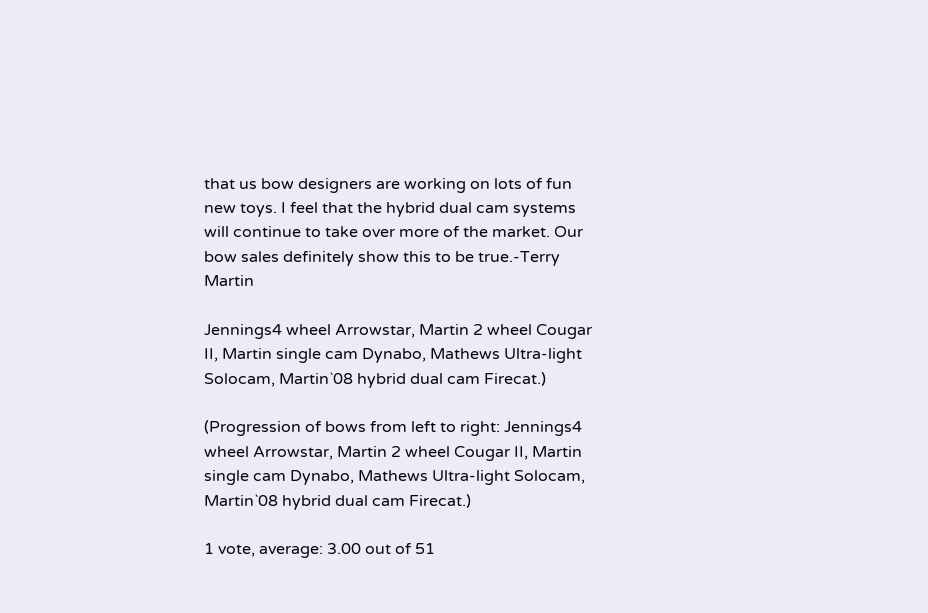that us bow designers are working on lots of fun new toys. I feel that the hybrid dual cam systems will continue to take over more of the market. Our bow sales definitely show this to be true.-Terry Martin

Jennings4 wheel Arrowstar, Martin 2 wheel Cougar II, Martin single cam Dynabo, Mathews Ultra-light Solocam, Martin`08 hybrid dual cam Firecat.)

(Progression of bows from left to right: Jennings4 wheel Arrowstar, Martin 2 wheel Cougar II, Martin single cam Dynabo, Mathews Ultra-light Solocam, Martin`08 hybrid dual cam Firecat.)

1 vote, average: 3.00 out of 51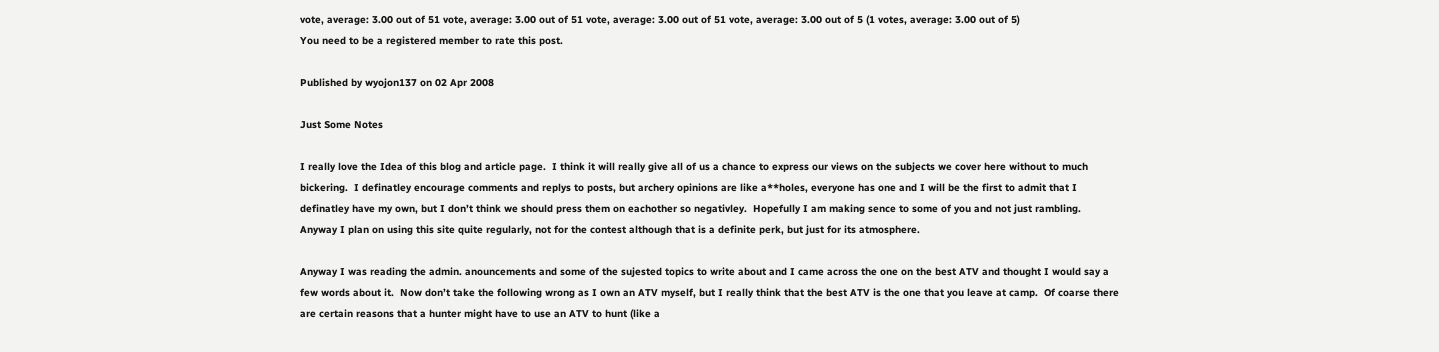vote, average: 3.00 out of 51 vote, average: 3.00 out of 51 vote, average: 3.00 out of 51 vote, average: 3.00 out of 5 (1 votes, average: 3.00 out of 5)
You need to be a registered member to rate this post.

Published by wyojon137 on 02 Apr 2008

Just Some Notes

I really love the Idea of this blog and article page.  I think it will really give all of us a chance to express our views on the subjects we cover here without to much bickering.  I definatley encourage comments and replys to posts, but archery opinions are like a**holes, everyone has one and I will be the first to admit that I definatley have my own, but I don’t think we should press them on eachother so negativley.  Hopefully I am making sence to some of you and not just rambling.  Anyway I plan on using this site quite regularly, not for the contest although that is a definite perk, but just for its atmosphere.

Anyway I was reading the admin. anouncements and some of the sujested topics to write about and I came across the one on the best ATV and thought I would say a few words about it.  Now don’t take the following wrong as I own an ATV myself, but I really think that the best ATV is the one that you leave at camp.  Of coarse there are certain reasons that a hunter might have to use an ATV to hunt (like a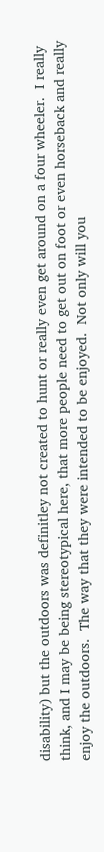disability) but the outdoors was definitley not created to hunt or really even get around on a four wheeler.  I really think, and I may be being stereotypical here, that more people need to get out on foot or even horseback and really enjoy the outdoors.  The way that they were intended to be enjoyed.  Not only will you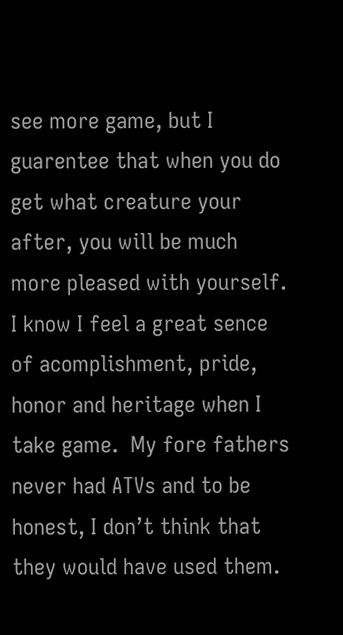see more game, but I guarentee that when you do get what creature your after, you will be much more pleased with yourself.  I know I feel a great sence of acomplishment, pride, honor and heritage when I take game.  My fore fathers never had ATVs and to be honest, I don’t think that they would have used them.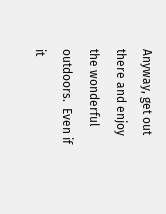Anyway, get out there and enjoy the wonderful outdoors.  Even if it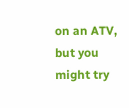on an ATV, but you might try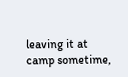leaving it at camp sometime,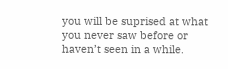you will be suprised at what you never saw before or haven’t seen in a while.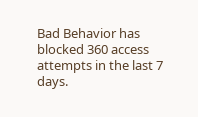Bad Behavior has blocked 360 access attempts in the last 7 days.